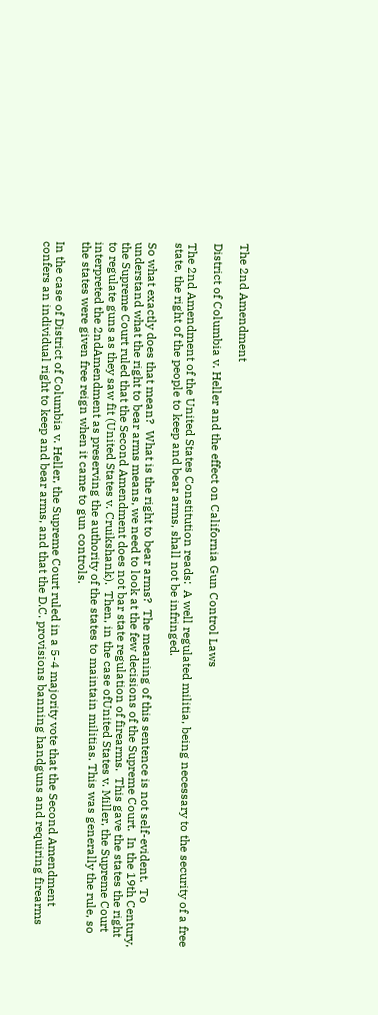The 2nd Amendment

District of Columbia v. Heller and the effect on California Gun Control Laws

The 2nd Amendment of the United States Constitution reads:  A well regulated militia, being necessary to the security of a free state, the right of the people to keep and bear arms, shall not be infringed.

So what exactly does that mean?  What is the right to bear arms?  The meaning of this sentence is not self-evident.  To understand what the right to bear arms means, we need to look at the few decisions of the Supreme Court.  In the 19th Century, the Supreme Court ruled that the Second Amendment does not bar state regulation of firearms.  This gave the states the right to regulate guns as they saw fit (United States v. Cruikshank).  Then, in the case ofUnited States v. Miller, the Supreme Court interpreted the 2ndAmendment as preserving the authority of the states to maintain militias. This was generally the rule, so the states were given free reign when it came to gun controls.

In the case of District of Columbia v. Heller, the Supreme Court ruled in a 5-4 majority vote that the Second Amendment confers an individual right to keep and bear arms, and that the D.C. provisions banning handguns and requiring firearms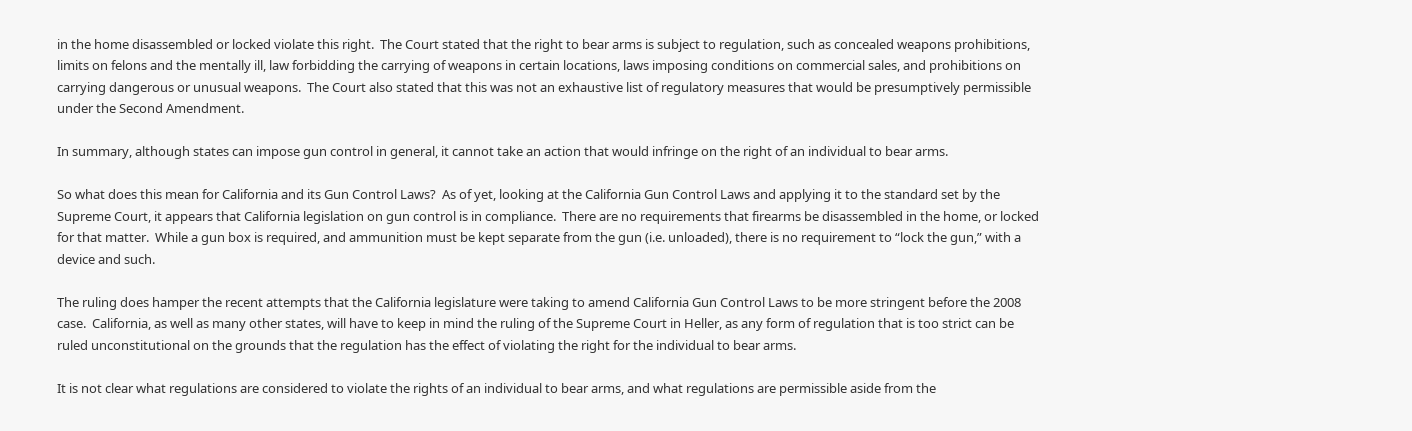in the home disassembled or locked violate this right.  The Court stated that the right to bear arms is subject to regulation, such as concealed weapons prohibitions, limits on felons and the mentally ill, law forbidding the carrying of weapons in certain locations, laws imposing conditions on commercial sales, and prohibitions on carrying dangerous or unusual weapons.  The Court also stated that this was not an exhaustive list of regulatory measures that would be presumptively permissible under the Second Amendment.

In summary, although states can impose gun control in general, it cannot take an action that would infringe on the right of an individual to bear arms.

So what does this mean for California and its Gun Control Laws?  As of yet, looking at the California Gun Control Laws and applying it to the standard set by the Supreme Court, it appears that California legislation on gun control is in compliance.  There are no requirements that firearms be disassembled in the home, or locked for that matter.  While a gun box is required, and ammunition must be kept separate from the gun (i.e. unloaded), there is no requirement to “lock the gun,” with a device and such.

The ruling does hamper the recent attempts that the California legislature were taking to amend California Gun Control Laws to be more stringent before the 2008 case.  California, as well as many other states, will have to keep in mind the ruling of the Supreme Court in Heller, as any form of regulation that is too strict can be ruled unconstitutional on the grounds that the regulation has the effect of violating the right for the individual to bear arms.

It is not clear what regulations are considered to violate the rights of an individual to bear arms, and what regulations are permissible aside from the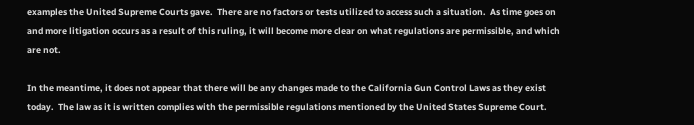examples the United Supreme Courts gave.  There are no factors or tests utilized to access such a situation.  As time goes on and more litigation occurs as a result of this ruling, it will become more clear on what regulations are permissible, and which are not.

In the meantime, it does not appear that there will be any changes made to the California Gun Control Laws as they exist today.  The law as it is written complies with the permissible regulations mentioned by the United States Supreme Court.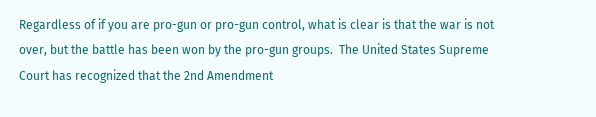Regardless of if you are pro-gun or pro-gun control, what is clear is that the war is not over, but the battle has been won by the pro-gun groups.  The United States Supreme Court has recognized that the 2nd Amendment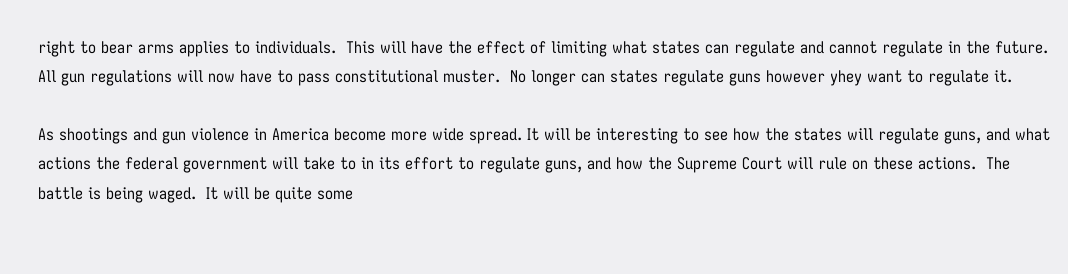right to bear arms applies to individuals.  This will have the effect of limiting what states can regulate and cannot regulate in the future.  All gun regulations will now have to pass constitutional muster.  No longer can states regulate guns however yhey want to regulate it.

As shootings and gun violence in America become more wide spread. It will be interesting to see how the states will regulate guns, and what actions the federal government will take to in its effort to regulate guns, and how the Supreme Court will rule on these actions.  The battle is being waged.  It will be quite some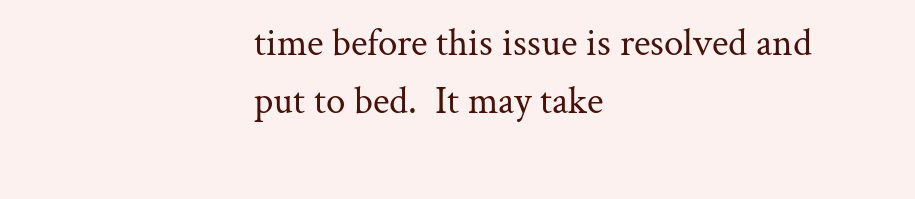time before this issue is resolved and put to bed.  It may take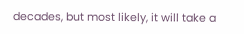decades, but most likely, it will take a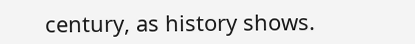century, as history shows.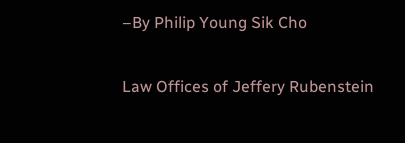–By Philip Young Sik Cho

Law Offices of Jeffery Rubenstein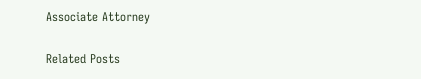Associate Attorney

Related Posts